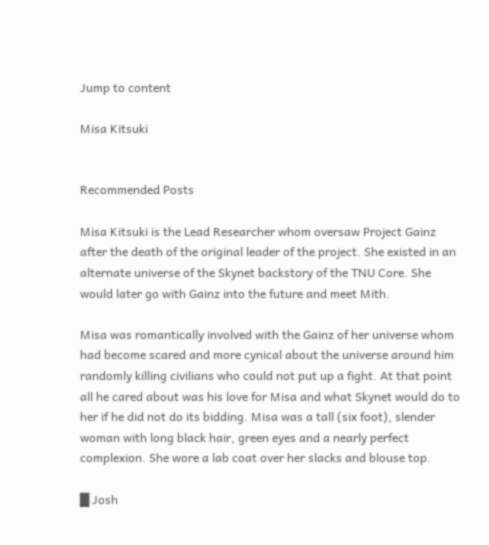Jump to content

Misa Kitsuki


Recommended Posts

Misa Kitsuki is the Lead Researcher whom oversaw Project Gainz after the death of the original leader of the project. She existed in an alternate universe of the Skynet backstory of the TNU Core. She would later go with Gainz into the future and meet Mith.

Misa was romantically involved with the Gainz of her universe whom had become scared and more cynical about the universe around him randomly killing civilians who could not put up a fight. At that point all he cared about was his love for Misa and what Skynet would do to her if he did not do its bidding. Misa was a tall (six foot), slender woman with long black hair, green eyes and a nearly perfect complexion. She wore a lab coat over her slacks and blouse top.

█ Josh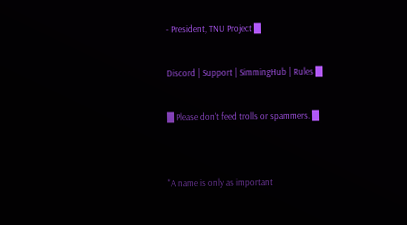- President, TNU Project █

Discord | Support | SimmingHub | Rules █

█ Please don't feed trolls or spammers. █


"A name is only as important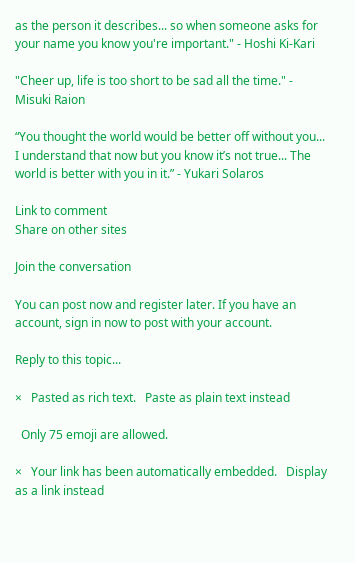as the person it describes... so when someone asks for your name you know you're important." - Hoshi Ki-Kari

"Cheer up, life is too short to be sad all the time." - Misuki Raion

“You thought the world would be better off without you... I understand that now but you know it’s not true... The world is better with you in it.” - Yukari Solaros

Link to comment
Share on other sites

Join the conversation

You can post now and register later. If you have an account, sign in now to post with your account.

Reply to this topic...

×   Pasted as rich text.   Paste as plain text instead

  Only 75 emoji are allowed.

×   Your link has been automatically embedded.   Display as a link instead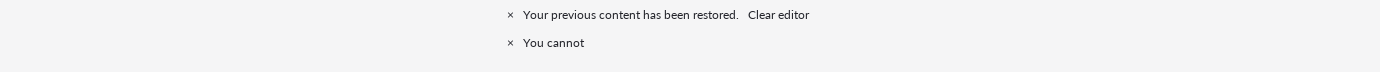×   Your previous content has been restored.   Clear editor

×   You cannot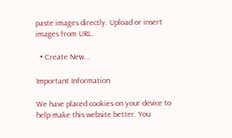paste images directly. Upload or insert images from URL.

  • Create New...

Important Information

We have placed cookies on your device to help make this website better. You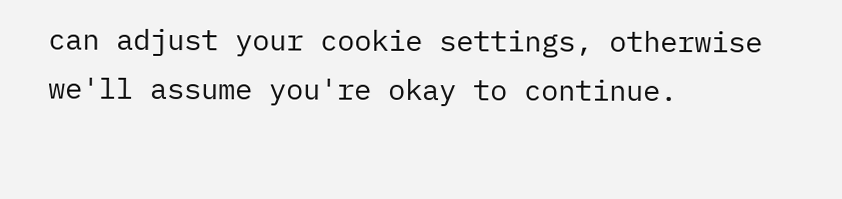can adjust your cookie settings, otherwise we'll assume you're okay to continue.